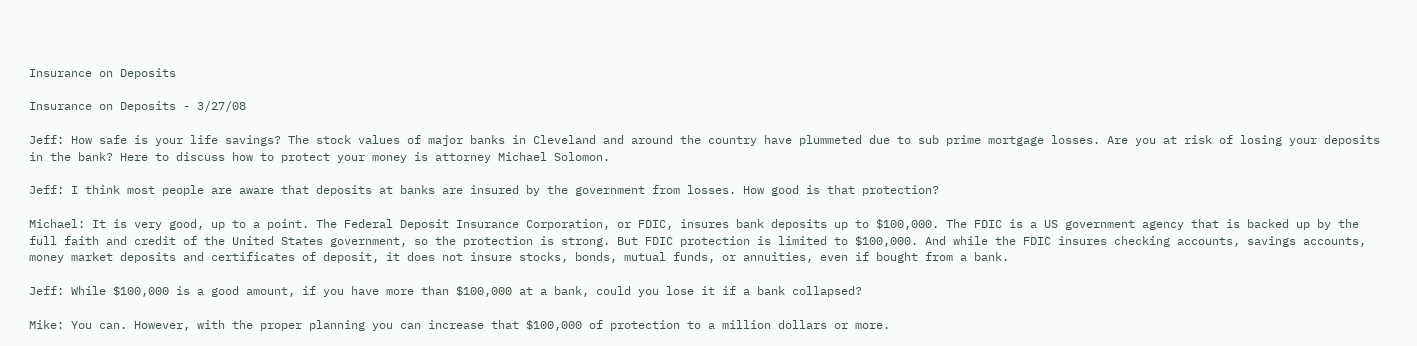Insurance on Deposits

Insurance on Deposits - 3/27/08

Jeff: How safe is your life savings? The stock values of major banks in Cleveland and around the country have plummeted due to sub prime mortgage losses. Are you at risk of losing your deposits in the bank? Here to discuss how to protect your money is attorney Michael Solomon.

Jeff: I think most people are aware that deposits at banks are insured by the government from losses. How good is that protection?

Michael: It is very good, up to a point. The Federal Deposit Insurance Corporation, or FDIC, insures bank deposits up to $100,000. The FDIC is a US government agency that is backed up by the full faith and credit of the United States government, so the protection is strong. But FDIC protection is limited to $100,000. And while the FDIC insures checking accounts, savings accounts, money market deposits and certificates of deposit, it does not insure stocks, bonds, mutual funds, or annuities, even if bought from a bank.

Jeff: While $100,000 is a good amount, if you have more than $100,000 at a bank, could you lose it if a bank collapsed?

Mike: You can. However, with the proper planning you can increase that $100,000 of protection to a million dollars or more.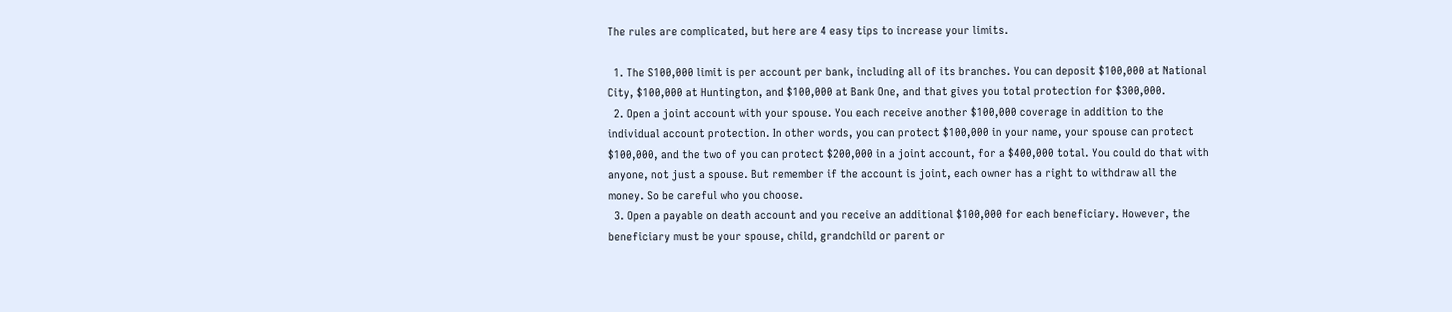The rules are complicated, but here are 4 easy tips to increase your limits.

  1. The S100,000 limit is per account per bank, including all of its branches. You can deposit $100,000 at National City, $100,000 at Huntington, and $100,000 at Bank One, and that gives you total protection for $300,000.
  2. Open a joint account with your spouse. You each receive another $100,000 coverage in addition to the individual account protection. In other words, you can protect $100,000 in your name, your spouse can protect $100,000, and the two of you can protect $200,000 in a joint account, for a $400,000 total. You could do that with anyone, not just a spouse. But remember if the account is joint, each owner has a right to withdraw all the money. So be careful who you choose.
  3. Open a payable on death account and you receive an additional $100,000 for each beneficiary. However, the beneficiary must be your spouse, child, grandchild or parent or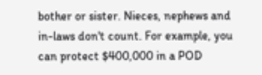bother or sister. Nieces, nephews and in-laws don't count. For example, you can protect $400,000 in a POD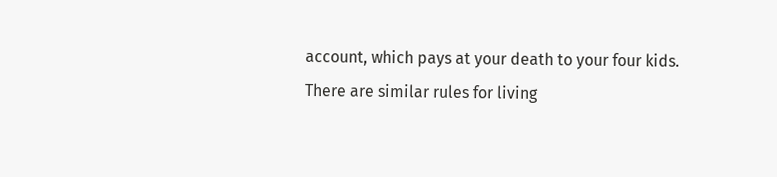account, which pays at your death to your four kids. There are similar rules for living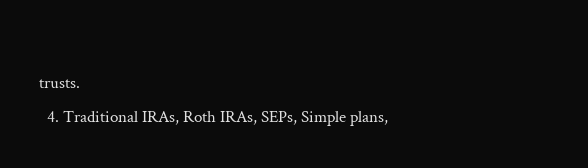trusts.
  4. Traditional IRAs, Roth IRAs, SEPs, Simple plans,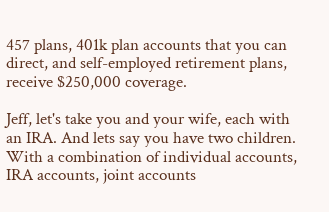457 plans, 401k plan accounts that you can direct, and self-employed retirement plans, receive $250,000 coverage.

Jeff, let's take you and your wife, each with an IRA. And lets say you have two children. With a combination of individual accounts, IRA accounts, joint accounts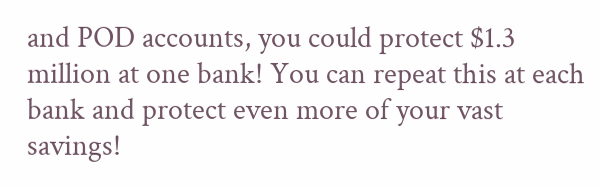and POD accounts, you could protect $1.3 million at one bank! You can repeat this at each bank and protect even more of your vast savings!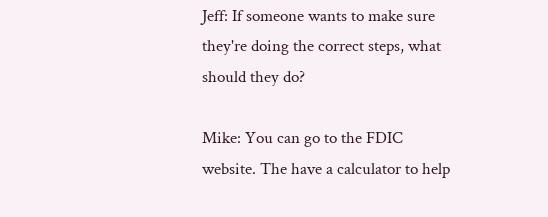Jeff: If someone wants to make sure they're doing the correct steps, what should they do?

Mike: You can go to the FDIC website. The have a calculator to help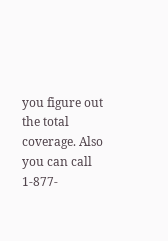you figure out the total coverage. Also you can call 1-877-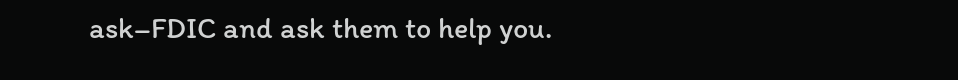ask–FDIC and ask them to help you.